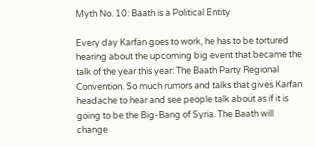Myth No. 10: Baath is a Political Entity

Every day Karfan goes to work, he has to be tortured hearing about the upcoming big event that became the talk of the year this year: The Baath Party Regional Convention. So much rumors and talks that gives Karfan headache to hear and see people talk about as if it is going to be the Big-Bang of Syria. The Baath will change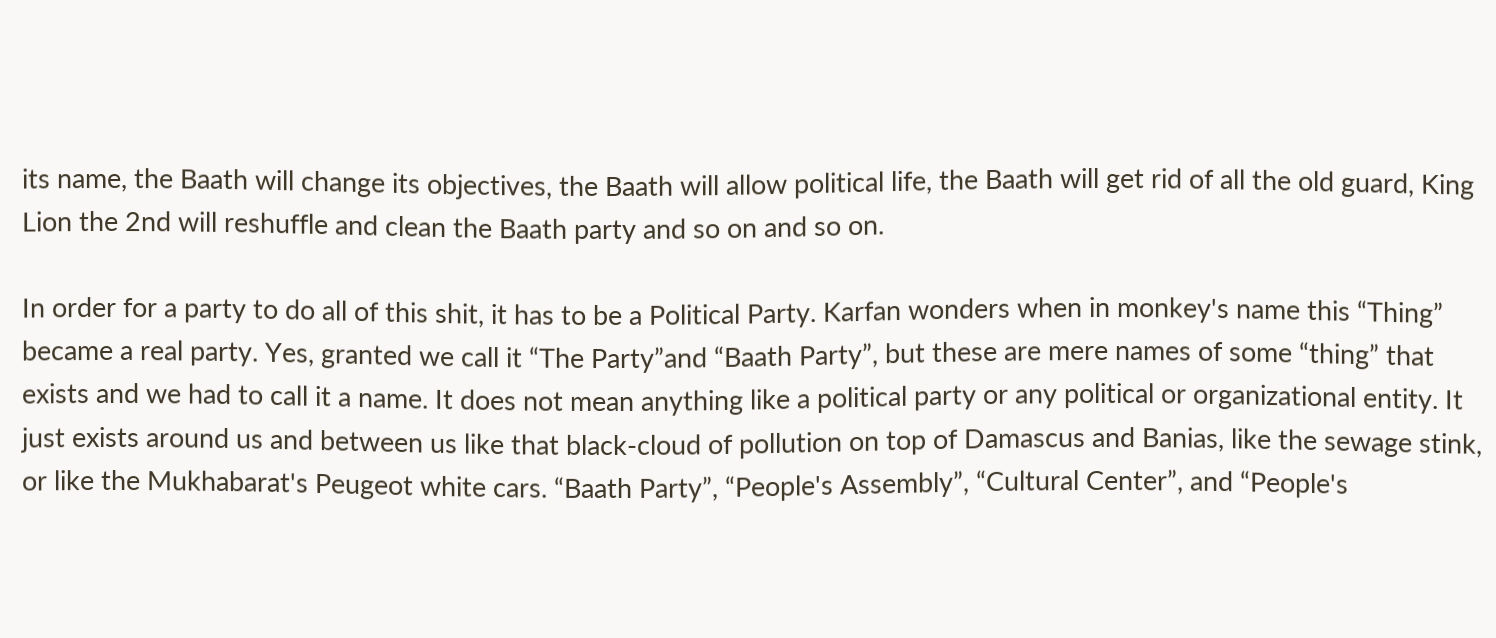its name, the Baath will change its objectives, the Baath will allow political life, the Baath will get rid of all the old guard, King Lion the 2nd will reshuffle and clean the Baath party and so on and so on.

In order for a party to do all of this shit, it has to be a Political Party. Karfan wonders when in monkey's name this “Thing” became a real party. Yes, granted we call it “The Party”and “Baath Party”, but these are mere names of some “thing” that exists and we had to call it a name. It does not mean anything like a political party or any political or organizational entity. It just exists around us and between us like that black-cloud of pollution on top of Damascus and Banias, like the sewage stink, or like the Mukhabarat's Peugeot white cars. “Baath Party”, “People's Assembly”, “Cultural Center”, and “People's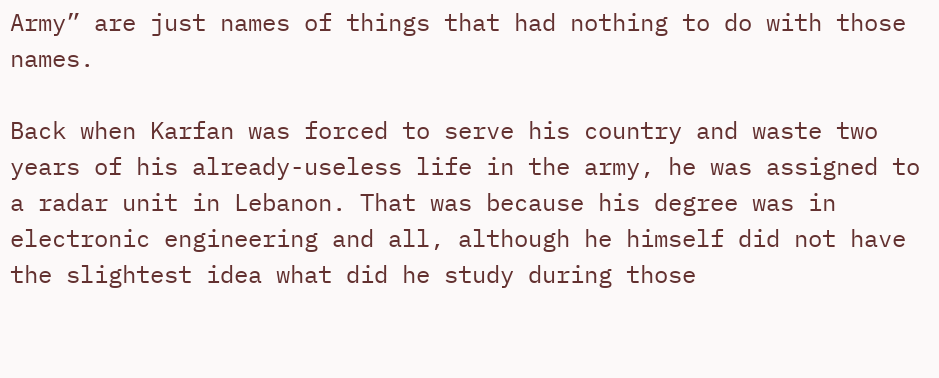Army” are just names of things that had nothing to do with those names.

Back when Karfan was forced to serve his country and waste two years of his already-useless life in the army, he was assigned to a radar unit in Lebanon. That was because his degree was in electronic engineering and all, although he himself did not have the slightest idea what did he study during those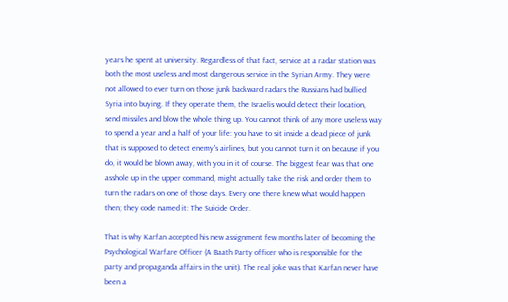years he spent at university. Regardless of that fact, service at a radar station was both the most useless and most dangerous service in the Syrian Army. They were not allowed to ever turn on those junk backward radars the Russians had bullied Syria into buying. If they operate them, the Israelis would detect their location, send missiles and blow the whole thing up. You cannot think of any more useless way to spend a year and a half of your life: you have to sit inside a dead piece of junk that is supposed to detect enemy's airlines, but you cannot turn it on because if you do, it would be blown away, with you in it of course. The biggest fear was that one asshole up in the upper command, might actually take the risk and order them to turn the radars on one of those days. Every one there knew what would happen then; they code named it: The Suicide Order.

That is why Karfan accepted his new assignment few months later of becoming the Psychological Warfare Officer (A Baath Party officer who is responsible for the party and propaganda affairs in the unit). The real joke was that Karfan never have been a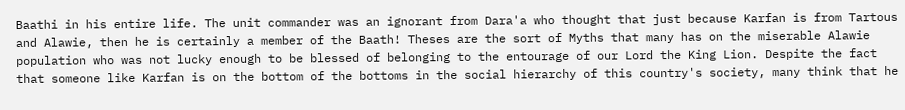Baathi in his entire life. The unit commander was an ignorant from Dara'a who thought that just because Karfan is from Tartous and Alawie, then he is certainly a member of the Baath! Theses are the sort of Myths that many has on the miserable Alawie population who was not lucky enough to be blessed of belonging to the entourage of our Lord the King Lion. Despite the fact that someone like Karfan is on the bottom of the bottoms in the social hierarchy of this country's society, many think that he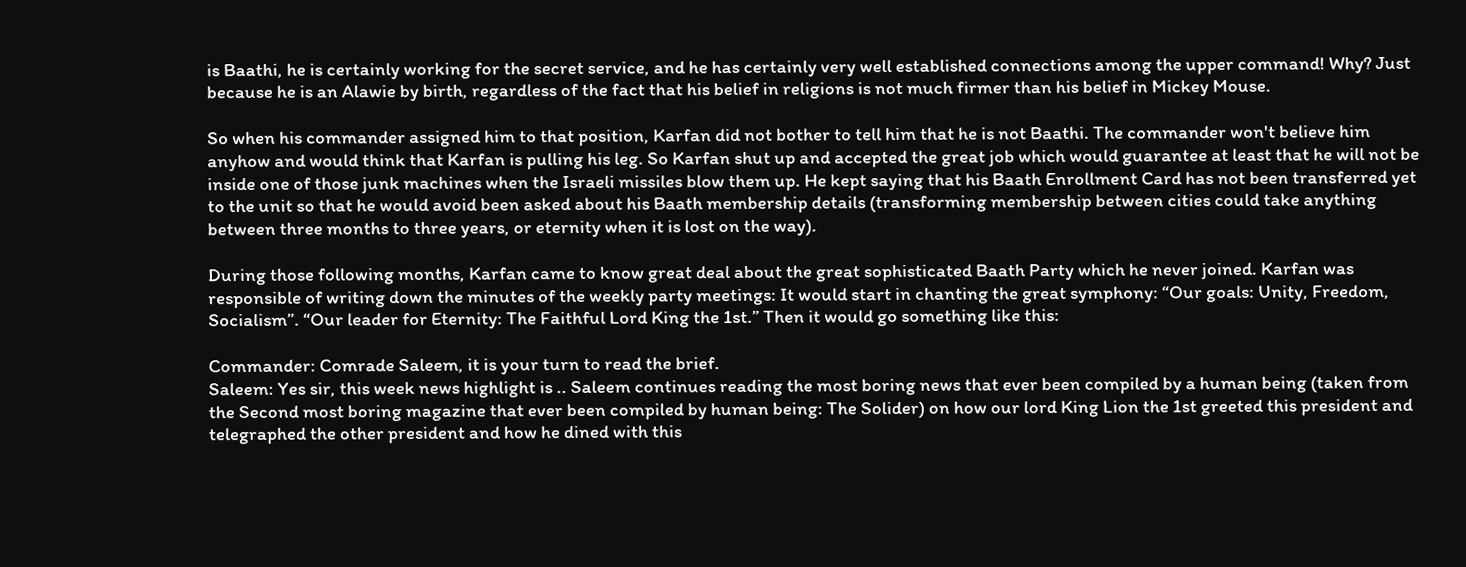is Baathi, he is certainly working for the secret service, and he has certainly very well established connections among the upper command! Why? Just because he is an Alawie by birth, regardless of the fact that his belief in religions is not much firmer than his belief in Mickey Mouse.

So when his commander assigned him to that position, Karfan did not bother to tell him that he is not Baathi. The commander won't believe him anyhow and would think that Karfan is pulling his leg. So Karfan shut up and accepted the great job which would guarantee at least that he will not be inside one of those junk machines when the Israeli missiles blow them up. He kept saying that his Baath Enrollment Card has not been transferred yet to the unit so that he would avoid been asked about his Baath membership details (transforming membership between cities could take anything between three months to three years, or eternity when it is lost on the way).

During those following months, Karfan came to know great deal about the great sophisticated Baath Party which he never joined. Karfan was responsible of writing down the minutes of the weekly party meetings: It would start in chanting the great symphony: “Our goals: Unity, Freedom, Socialism”. “Our leader for Eternity: The Faithful Lord King the 1st.” Then it would go something like this:

Commander: Comrade Saleem, it is your turn to read the brief.
Saleem: Yes sir, this week news highlight is .. Saleem continues reading the most boring news that ever been compiled by a human being (taken from the Second most boring magazine that ever been compiled by human being: The Solider) on how our lord King Lion the 1st greeted this president and telegraphed the other president and how he dined with this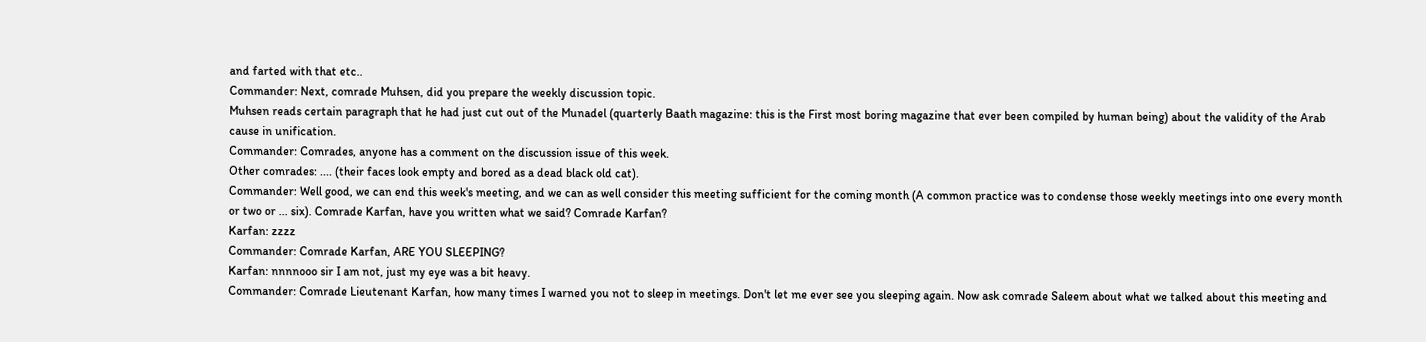and farted with that etc..
Commander: Next, comrade Muhsen, did you prepare the weekly discussion topic.
Muhsen reads certain paragraph that he had just cut out of the Munadel (quarterly Baath magazine: this is the First most boring magazine that ever been compiled by human being) about the validity of the Arab cause in unification.
Commander: Comrades, anyone has a comment on the discussion issue of this week.
Other comrades: .... (their faces look empty and bored as a dead black old cat).
Commander: Well good, we can end this week's meeting, and we can as well consider this meeting sufficient for the coming month (A common practice was to condense those weekly meetings into one every month or two or ... six). Comrade Karfan, have you written what we said? Comrade Karfan?
Karfan: zzzz
Commander: Comrade Karfan, ARE YOU SLEEPING?
Karfan: nnnnooo sir I am not, just my eye was a bit heavy.
Commander: Comrade Lieutenant Karfan, how many times I warned you not to sleep in meetings. Don't let me ever see you sleeping again. Now ask comrade Saleem about what we talked about this meeting and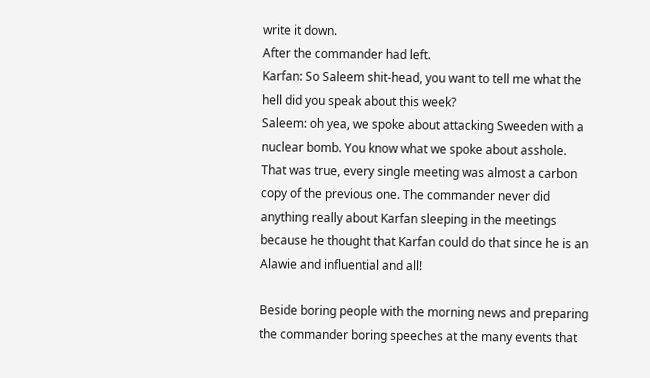write it down.
After the commander had left.
Karfan: So Saleem shit-head, you want to tell me what the hell did you speak about this week?
Saleem: oh yea, we spoke about attacking Sweeden with a nuclear bomb. You know what we spoke about asshole.
That was true, every single meeting was almost a carbon copy of the previous one. The commander never did anything really about Karfan sleeping in the meetings because he thought that Karfan could do that since he is an Alawie and influential and all!

Beside boring people with the morning news and preparing the commander boring speeches at the many events that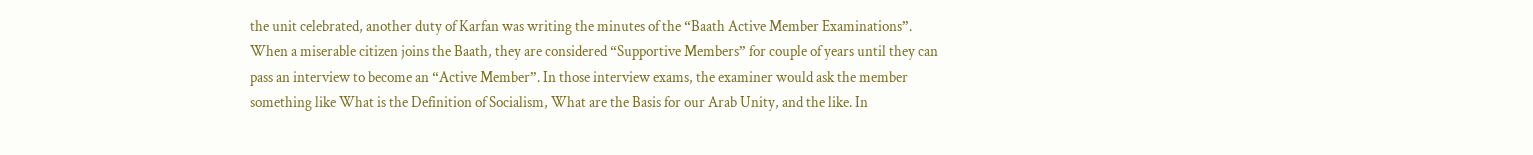the unit celebrated, another duty of Karfan was writing the minutes of the “Baath Active Member Examinations”. When a miserable citizen joins the Baath, they are considered “Supportive Members” for couple of years until they can pass an interview to become an “Active Member”. In those interview exams, the examiner would ask the member something like What is the Definition of Socialism, What are the Basis for our Arab Unity, and the like. In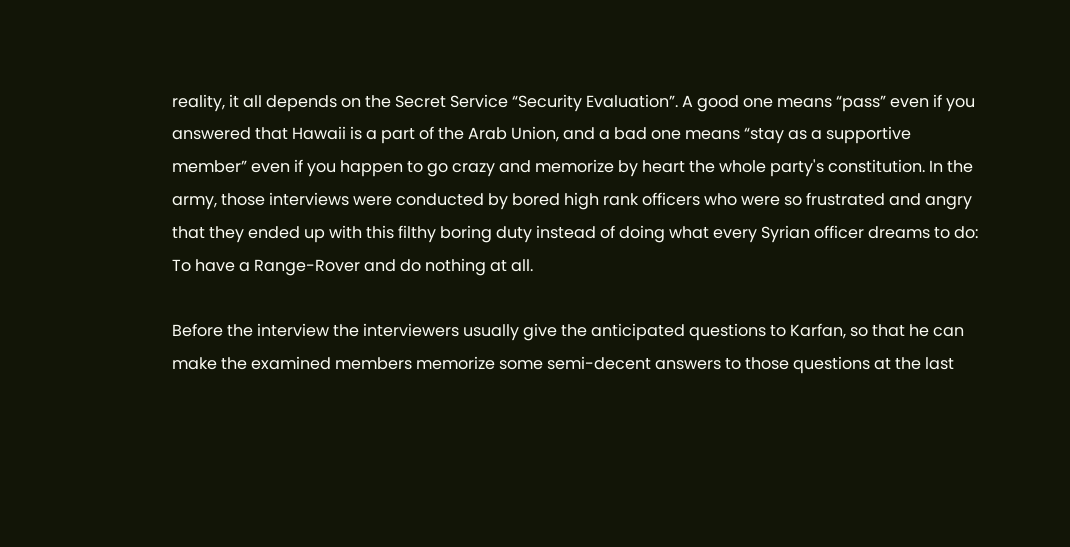reality, it all depends on the Secret Service “Security Evaluation”. A good one means “pass” even if you answered that Hawaii is a part of the Arab Union, and a bad one means “stay as a supportive member” even if you happen to go crazy and memorize by heart the whole party's constitution. In the army, those interviews were conducted by bored high rank officers who were so frustrated and angry that they ended up with this filthy boring duty instead of doing what every Syrian officer dreams to do: To have a Range-Rover and do nothing at all.

Before the interview the interviewers usually give the anticipated questions to Karfan, so that he can make the examined members memorize some semi-decent answers to those questions at the last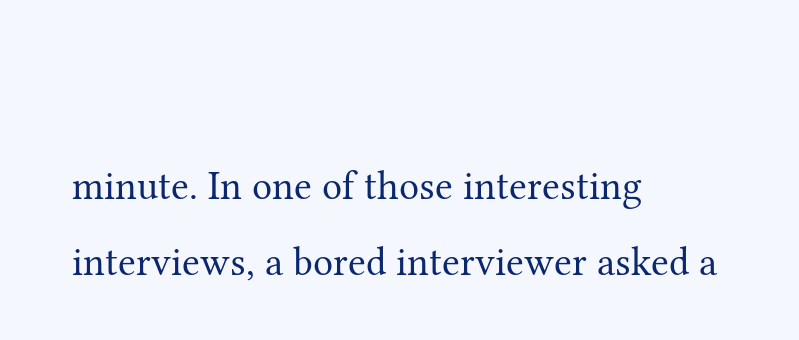minute. In one of those interesting interviews, a bored interviewer asked a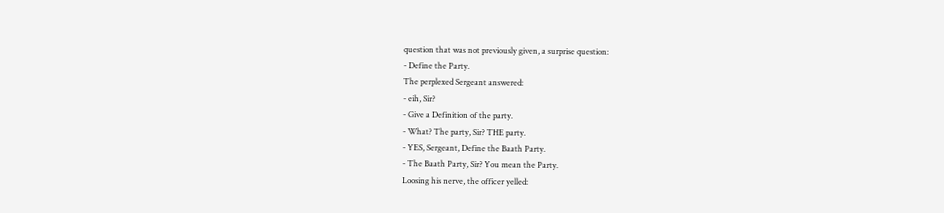question that was not previously given, a surprise question:
- Define the Party.
The perplexed Sergeant answered:
- eih, Sir?
- Give a Definition of the party.
- What? The party, Sir? THE party.
- YES, Sergeant, Define the Baath Party.
- The Baath Party, Sir? You mean the Party.
Loosing his nerve, the officer yelled: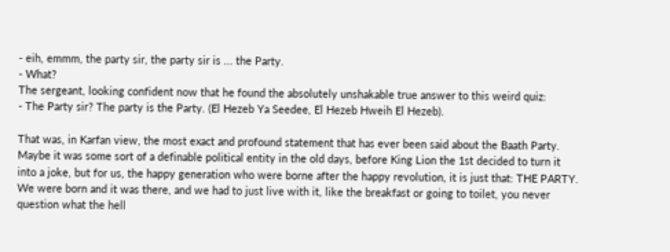- eih, emmm, the party sir, the party sir is ... the Party.
- What?
The sergeant, looking confident now that he found the absolutely unshakable true answer to this weird quiz:
- The Party sir? The party is the Party. (El Hezeb Ya Seedee, El Hezeb Hweih El Hezeb).

That was, in Karfan view, the most exact and profound statement that has ever been said about the Baath Party. Maybe it was some sort of a definable political entity in the old days, before King Lion the 1st decided to turn it into a joke, but for us, the happy generation who were borne after the happy revolution, it is just that: THE PARTY. We were born and it was there, and we had to just live with it, like the breakfast or going to toilet, you never question what the hell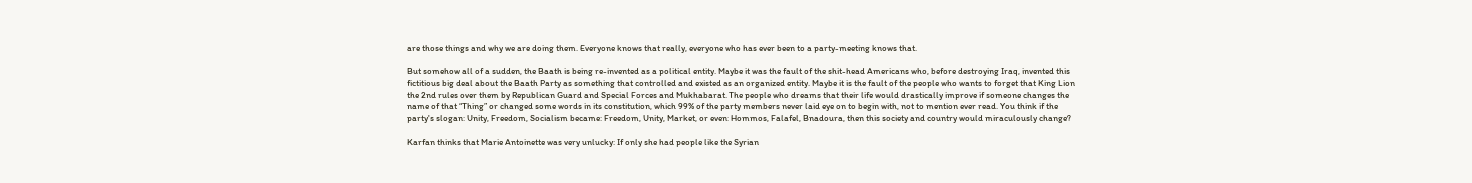are those things and why we are doing them. Everyone knows that really, everyone who has ever been to a party-meeting knows that.

But somehow all of a sudden, the Baath is being re-invented as a political entity. Maybe it was the fault of the shit-head Americans who, before destroying Iraq, invented this fictitious big deal about the Baath Party as something that controlled and existed as an organized entity. Maybe it is the fault of the people who wants to forget that King Lion the 2nd rules over them by Republican Guard and Special Forces and Mukhabarat. The people who dreams that their life would drastically improve if someone changes the name of that “Thing” or changed some words in its constitution, which 99% of the party members never laid eye on to begin with, not to mention ever read. You think if the party's slogan: Unity, Freedom, Socialism became: Freedom, Unity, Market, or even: Hommos, Falafel, Bnadoura, then this society and country would miraculously change?

Karfan thinks that Marie Antoinette was very unlucky: If only she had people like the Syrian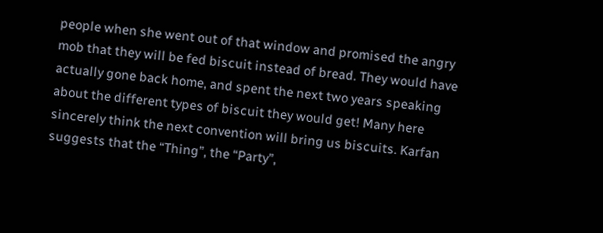people when she went out of that window and promised the angry mob that they will be fed biscuit instead of bread. They would have actually gone back home, and spent the next two years speaking about the different types of biscuit they would get! Many here sincerely think the next convention will bring us biscuits. Karfan suggests that the “Thing”, the “Party”,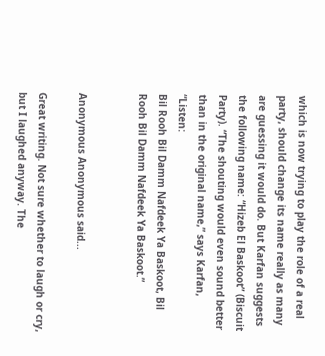which is now trying to play the role of a real party, should change its name really as many are guessing it would do. But Karfan suggests the following name: “Hizeb El Baskoot” (Biscuit Party). “The shouting would even sound better than in the original name,” says Karfan, “Listen:
Bil Rooh Bil Damm Nafdeek Ya Baskoot, Bil Rooh Bil Damm Nafdeek Ya Baskoot.”


Anonymous Anonymous said...

Great writing. Not sure whether to laugh or cry, but I laughed anyway. The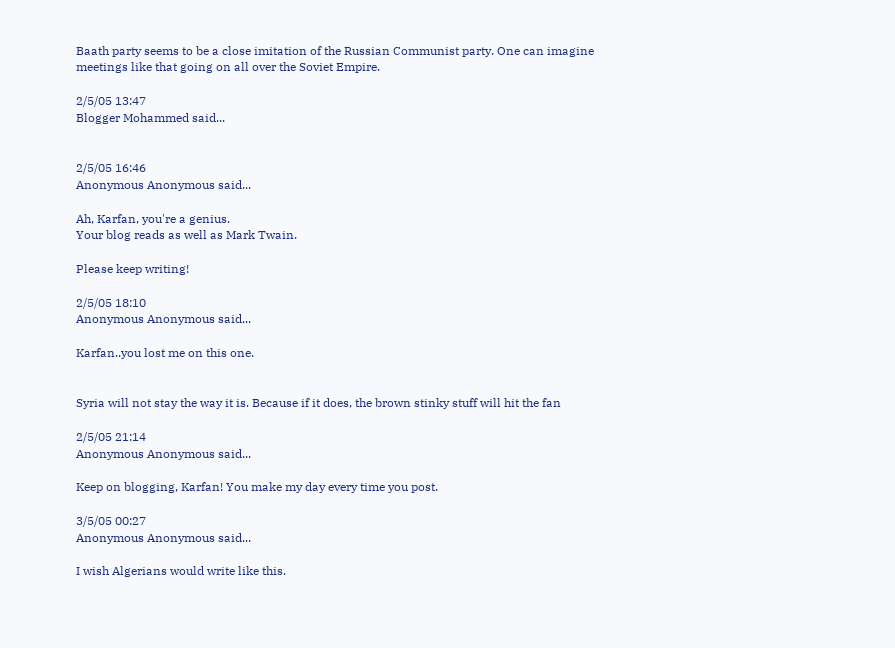Baath party seems to be a close imitation of the Russian Communist party. One can imagine meetings like that going on all over the Soviet Empire.

2/5/05 13:47
Blogger Mohammed said...


2/5/05 16:46
Anonymous Anonymous said...

Ah, Karfan, you're a genius.
Your blog reads as well as Mark Twain.

Please keep writing!

2/5/05 18:10
Anonymous Anonymous said...

Karfan..you lost me on this one.


Syria will not stay the way it is. Because if it does, the brown stinky stuff will hit the fan

2/5/05 21:14
Anonymous Anonymous said...

Keep on blogging, Karfan! You make my day every time you post.

3/5/05 00:27
Anonymous Anonymous said...

I wish Algerians would write like this.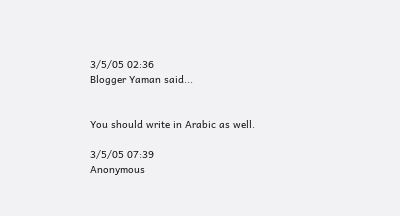3/5/05 02:36
Blogger Yaman said...


You should write in Arabic as well.

3/5/05 07:39
Anonymous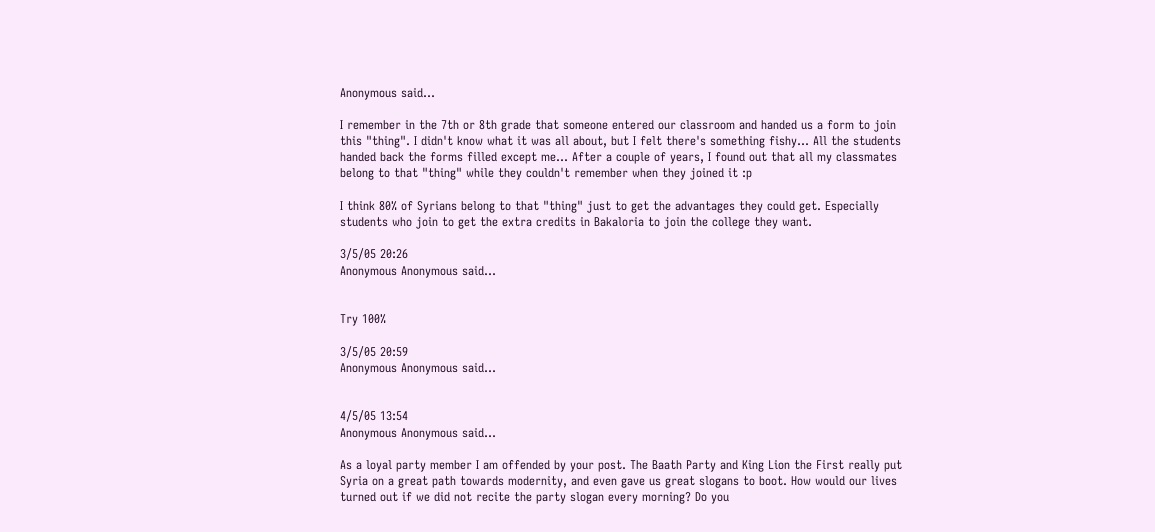Anonymous said...

I remember in the 7th or 8th grade that someone entered our classroom and handed us a form to join this "thing". I didn't know what it was all about, but I felt there's something fishy... All the students handed back the forms filled except me... After a couple of years, I found out that all my classmates belong to that "thing" while they couldn't remember when they joined it :p

I think 80% of Syrians belong to that "thing" just to get the advantages they could get. Especially students who join to get the extra credits in Bakaloria to join the college they want.

3/5/05 20:26
Anonymous Anonymous said...


Try 100%

3/5/05 20:59
Anonymous Anonymous said...


4/5/05 13:54
Anonymous Anonymous said...

As a loyal party member I am offended by your post. The Baath Party and King Lion the First really put Syria on a great path towards modernity, and even gave us great slogans to boot. How would our lives turned out if we did not recite the party slogan every morning? Do you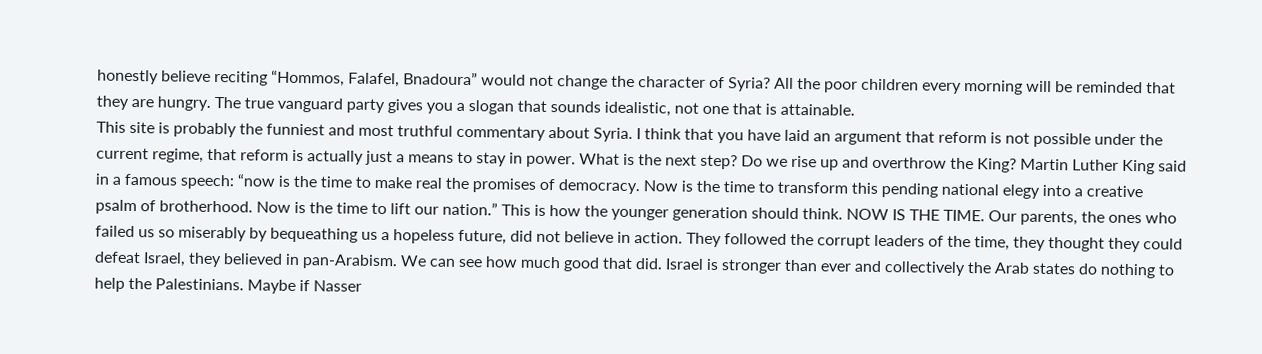honestly believe reciting “Hommos, Falafel, Bnadoura” would not change the character of Syria? All the poor children every morning will be reminded that they are hungry. The true vanguard party gives you a slogan that sounds idealistic, not one that is attainable.
This site is probably the funniest and most truthful commentary about Syria. I think that you have laid an argument that reform is not possible under the current regime, that reform is actually just a means to stay in power. What is the next step? Do we rise up and overthrow the King? Martin Luther King said in a famous speech: “now is the time to make real the promises of democracy. Now is the time to transform this pending national elegy into a creative psalm of brotherhood. Now is the time to lift our nation.” This is how the younger generation should think. NOW IS THE TIME. Our parents, the ones who failed us so miserably by bequeathing us a hopeless future, did not believe in action. They followed the corrupt leaders of the time, they thought they could defeat Israel, they believed in pan-Arabism. We can see how much good that did. Israel is stronger than ever and collectively the Arab states do nothing to help the Palestinians. Maybe if Nasser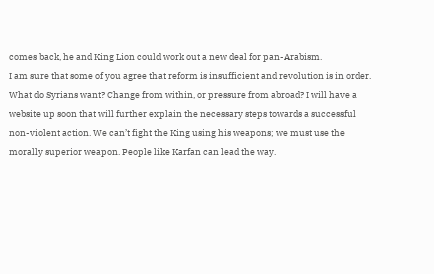comes back, he and King Lion could work out a new deal for pan-Arabism.
I am sure that some of you agree that reform is insufficient and revolution is in order. What do Syrians want? Change from within, or pressure from abroad? I will have a website up soon that will further explain the necessary steps towards a successful non-violent action. We can’t fight the King using his weapons; we must use the morally superior weapon. People like Karfan can lead the way.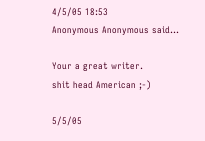4/5/05 18:53
Anonymous Anonymous said...

Your a great writer.
shit head American ;-)

5/5/05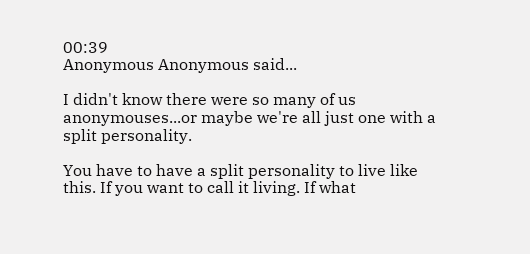00:39
Anonymous Anonymous said...

I didn't know there were so many of us anonymouses...or maybe we're all just one with a split personality.

You have to have a split personality to live like this. If you want to call it living. If what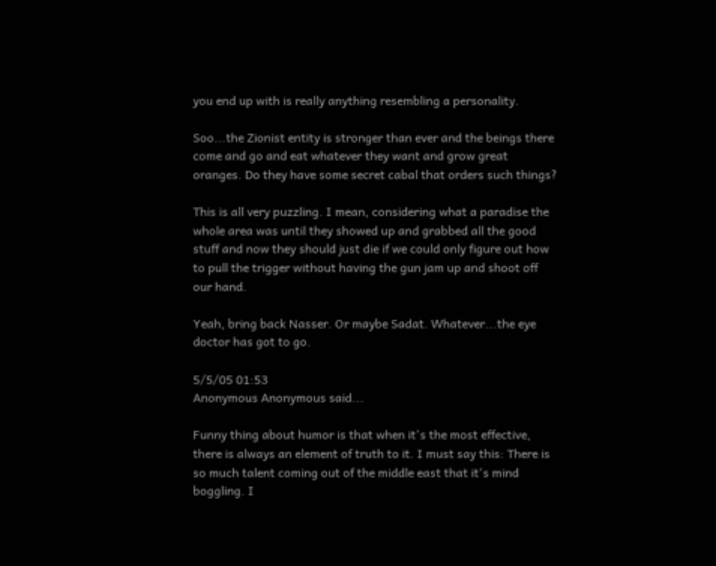you end up with is really anything resembling a personality.

Soo...the Zionist entity is stronger than ever and the beings there come and go and eat whatever they want and grow great oranges. Do they have some secret cabal that orders such things?

This is all very puzzling. I mean, considering what a paradise the whole area was until they showed up and grabbed all the good stuff and now they should just die if we could only figure out how to pull the trigger without having the gun jam up and shoot off our hand.

Yeah, bring back Nasser. Or maybe Sadat. Whatever...the eye doctor has got to go.

5/5/05 01:53
Anonymous Anonymous said...

Funny thing about humor is that when it's the most effective, there is always an element of truth to it. I must say this: There is so much talent coming out of the middle east that it's mind boggling. I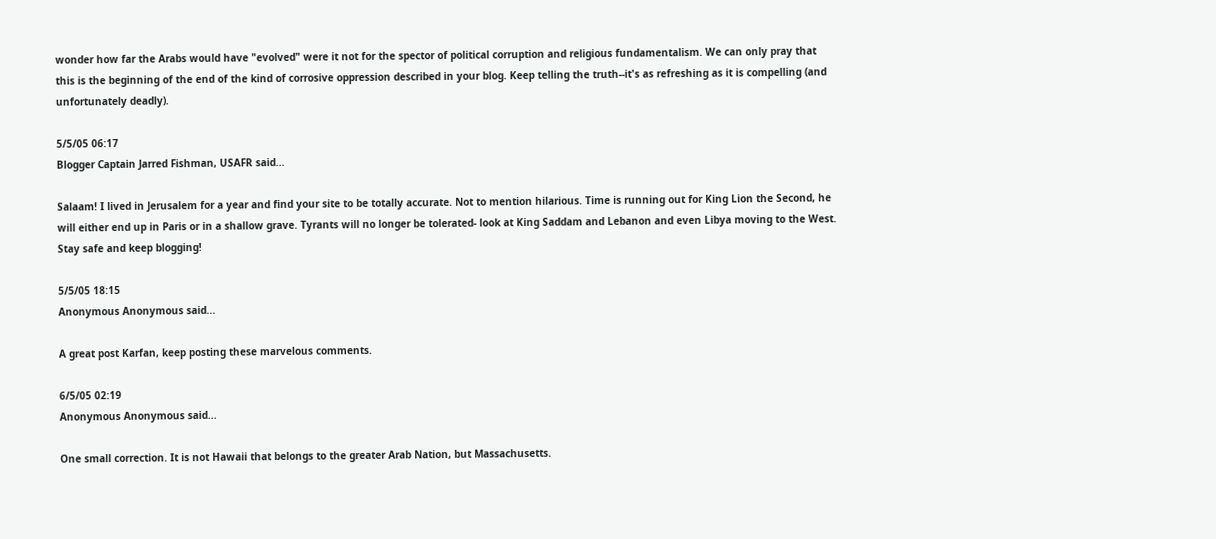wonder how far the Arabs would have "evolved" were it not for the spector of political corruption and religious fundamentalism. We can only pray that this is the beginning of the end of the kind of corrosive oppression described in your blog. Keep telling the truth--it's as refreshing as it is compelling (and unfortunately deadly).

5/5/05 06:17
Blogger Captain Jarred Fishman, USAFR said...

Salaam! I lived in Jerusalem for a year and find your site to be totally accurate. Not to mention hilarious. Time is running out for King Lion the Second, he will either end up in Paris or in a shallow grave. Tyrants will no longer be tolerated- look at King Saddam and Lebanon and even Libya moving to the West. Stay safe and keep blogging!

5/5/05 18:15
Anonymous Anonymous said...

A great post Karfan, keep posting these marvelous comments.

6/5/05 02:19
Anonymous Anonymous said...

One small correction. It is not Hawaii that belongs to the greater Arab Nation, but Massachusetts.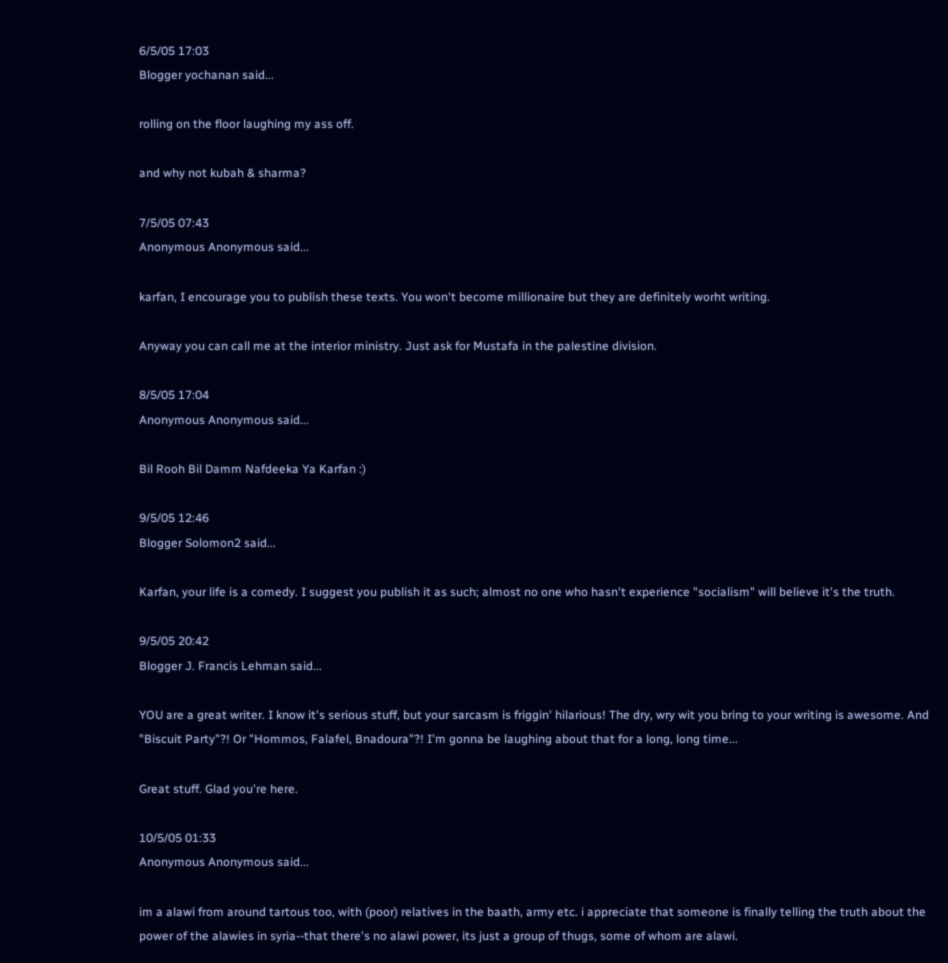6/5/05 17:03
Blogger yochanan said...

rolling on the floor laughing my ass off.

and why not kubah & sharma?

7/5/05 07:43
Anonymous Anonymous said...

karfan, I encourage you to publish these texts. You won't become millionaire but they are definitely worht writing.

Anyway you can call me at the interior ministry. Just ask for Mustafa in the palestine division.

8/5/05 17:04
Anonymous Anonymous said...

Bil Rooh Bil Damm Nafdeeka Ya Karfan :)

9/5/05 12:46
Blogger Solomon2 said...

Karfan, your life is a comedy. I suggest you publish it as such; almost no one who hasn't experience "socialism" will believe it's the truth.

9/5/05 20:42
Blogger J. Francis Lehman said...

YOU are a great writer. I know it's serious stuff, but your sarcasm is friggin' hilarious! The dry, wry wit you bring to your writing is awesome. And "Biscuit Party"?! Or "Hommos, Falafel, Bnadoura"?! I'm gonna be laughing about that for a long, long time...

Great stuff. Glad you're here.

10/5/05 01:33
Anonymous Anonymous said...

im a alawi from around tartous too, with (poor) relatives in the baath, army etc. i appreciate that someone is finally telling the truth about the power of the alawies in syria--that there's no alawi power, its just a group of thugs, some of whom are alawi.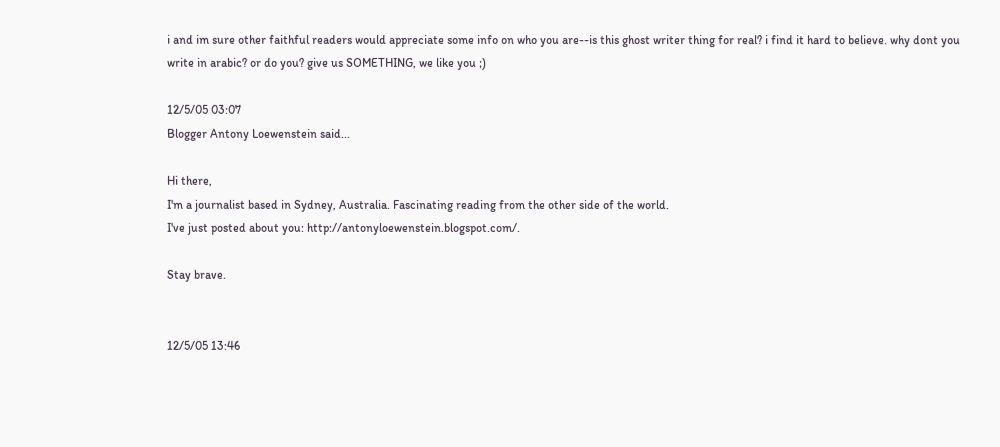i and im sure other faithful readers would appreciate some info on who you are--is this ghost writer thing for real? i find it hard to believe. why dont you write in arabic? or do you? give us SOMETHING, we like you ;)

12/5/05 03:07
Blogger Antony Loewenstein said...

Hi there,
I'm a journalist based in Sydney, Australia. Fascinating reading from the other side of the world.
I've just posted about you: http://antonyloewenstein.blogspot.com/.

Stay brave.


12/5/05 13:46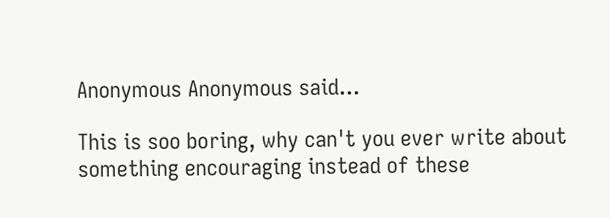Anonymous Anonymous said...

This is soo boring, why can't you ever write about something encouraging instead of these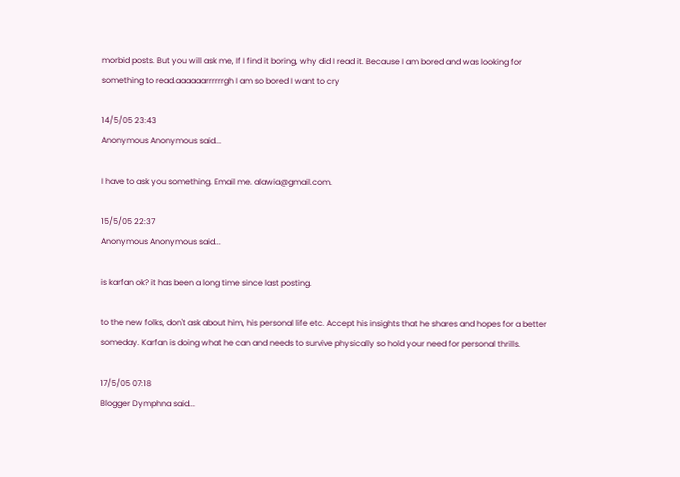morbid posts. But you will ask me, If I find it boring, why did I read it. Because I am bored and was looking for something to read.aaaaaarrrrrrgh I am so bored I want to cry

14/5/05 23:43
Anonymous Anonymous said...

I have to ask you something. Email me. alawia@gmail.com.

15/5/05 22:37
Anonymous Anonymous said...

is karfan ok? it has been a long time since last posting.

to the new folks, don't ask about him, his personal life etc. Accept his insights that he shares and hopes for a better someday. Karfan is doing what he can and needs to survive physically so hold your need for personal thrills.

17/5/05 07:18
Blogger Dymphna said...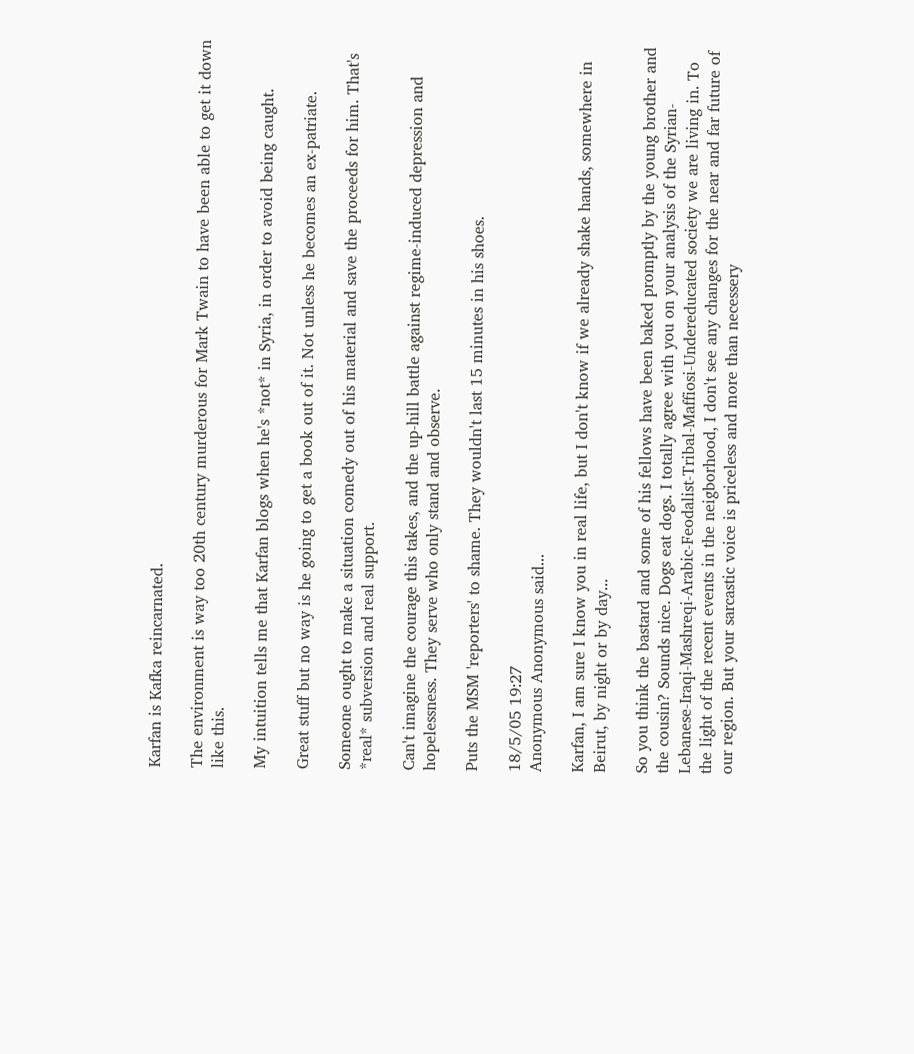Karfan is Kafka reincarnated.

The environment is way too 20th century murderous for Mark Twain to have been able to get it down like this.

My intuition tells me that Karfan blogs when he's *not* in Syria, in order to avoid being caught.

Great stuff but no way is he going to get a book out of it. Not unless he becomes an ex-patriate.

Someone ought to make a situation comedy out of his material and save the proceeds for him. That's *real* subversion and real support.

Can't imagine the courage this takes, and the up-hill battle against regime-induced depression and hopelessness. They serve who only stand and observe.

Puts the MSM 'reporters' to shame. They wouldn't last 15 minutes in his shoes.

18/5/05 19:27
Anonymous Anonymous said...

Karfan, I am sure I know you in real life, but I don't know if we already shake hands, somewhere in Beirut, by night or by day...

So you think the bastard and some of his fellows have been baked promptly by the young brother and the cousin? Sounds nice. Dogs eat dogs. I totally agree with you on your analysis of the Syrian-Lebanese-Iraqi-Mashreqi-Arabic-Feodalist-Tribal-Maffiosi-Undereducated society we are living in. To the light of the recent events in the neigborhood, I don't see any changes for the near and far future of our region. But your sarcastic voice is priceless and more than necessery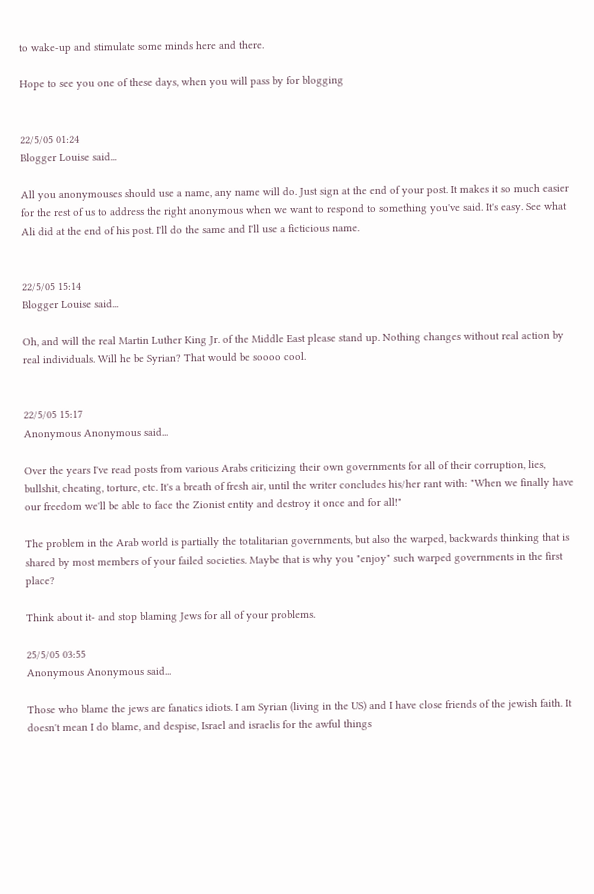to wake-up and stimulate some minds here and there.

Hope to see you one of these days, when you will pass by for blogging


22/5/05 01:24
Blogger Louise said...

All you anonymouses should use a name, any name will do. Just sign at the end of your post. It makes it so much easier for the rest of us to address the right anonymous when we want to respond to something you've said. It's easy. See what Ali did at the end of his post. I'll do the same and I'll use a ficticious name.


22/5/05 15:14
Blogger Louise said...

Oh, and will the real Martin Luther King Jr. of the Middle East please stand up. Nothing changes without real action by real individuals. Will he be Syrian? That would be soooo cool.


22/5/05 15:17
Anonymous Anonymous said...

Over the years I've read posts from various Arabs criticizing their own governments for all of their corruption, lies, bullshit, cheating, torture, etc. It's a breath of fresh air, until the writer concludes his/her rant with: "When we finally have our freedom we'll be able to face the Zionist entity and destroy it once and for all!"

The problem in the Arab world is partially the totalitarian governments, but also the warped, backwards thinking that is shared by most members of your failed societies. Maybe that is why you "enjoy" such warped governments in the first place?

Think about it- and stop blaming Jews for all of your problems.

25/5/05 03:55
Anonymous Anonymous said...

Those who blame the jews are fanatics idiots. I am Syrian (living in the US) and I have close friends of the jewish faith. It doesn't mean I do blame, and despise, Israel and israelis for the awful things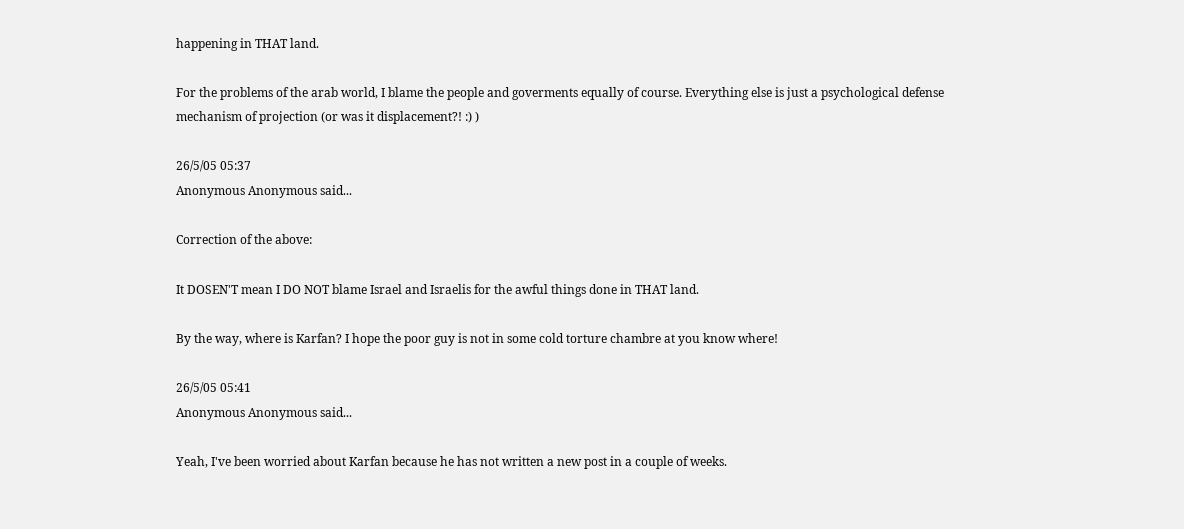happening in THAT land.

For the problems of the arab world, I blame the people and goverments equally of course. Everything else is just a psychological defense mechanism of projection (or was it displacement?! :) )

26/5/05 05:37
Anonymous Anonymous said...

Correction of the above:

It DOSEN'T mean I DO NOT blame Israel and Israelis for the awful things done in THAT land.

By the way, where is Karfan? I hope the poor guy is not in some cold torture chambre at you know where!

26/5/05 05:41
Anonymous Anonymous said...

Yeah, I've been worried about Karfan because he has not written a new post in a couple of weeks.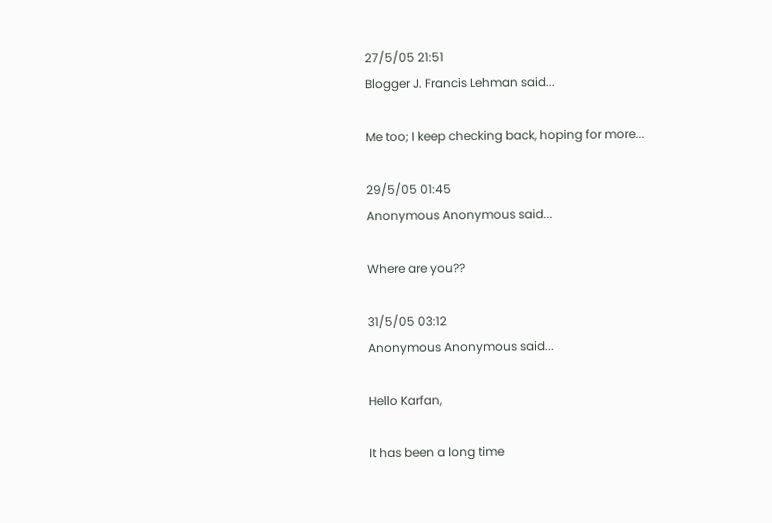27/5/05 21:51
Blogger J. Francis Lehman said...

Me too; I keep checking back, hoping for more...

29/5/05 01:45
Anonymous Anonymous said...

Where are you??

31/5/05 03:12
Anonymous Anonymous said...

Hello Karfan,

It has been a long time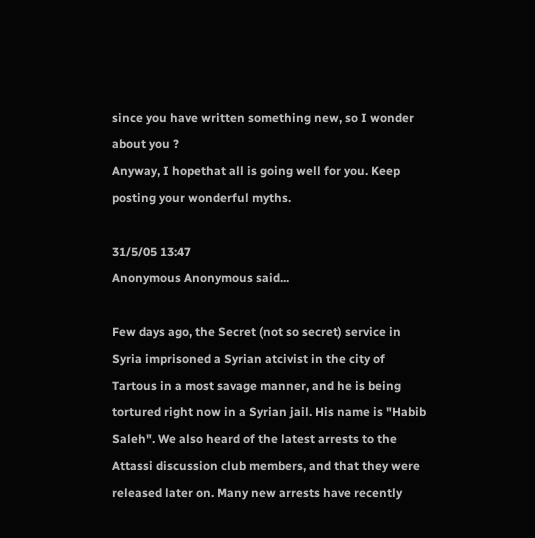since you have written something new, so I wonder about you ?
Anyway, I hopethat all is going well for you. Keep posting your wonderful myths.

31/5/05 13:47
Anonymous Anonymous said...

Few days ago, the Secret (not so secret) service in Syria imprisoned a Syrian atcivist in the city of Tartous in a most savage manner, and he is being tortured right now in a Syrian jail. His name is "Habib Saleh". We also heard of the latest arrests to the Attassi discussion club members, and that they were released later on. Many new arrests have recently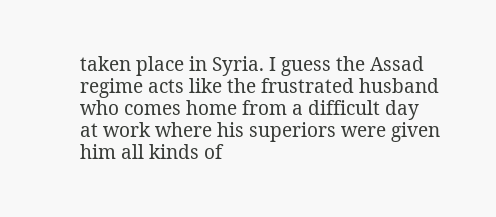taken place in Syria. I guess the Assad regime acts like the frustrated husband who comes home from a difficult day at work where his superiors were given him all kinds of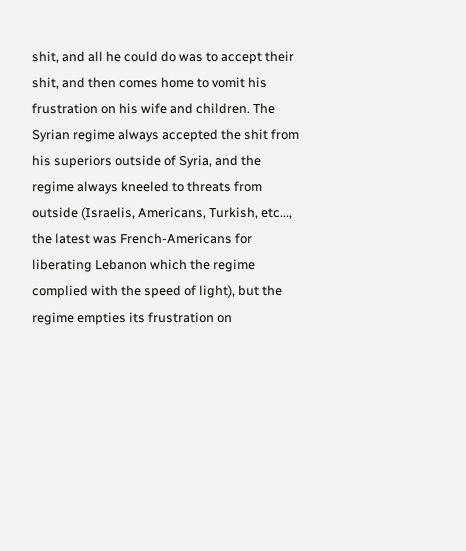shit, and all he could do was to accept their shit, and then comes home to vomit his frustration on his wife and children. The Syrian regime always accepted the shit from his superiors outside of Syria, and the regime always kneeled to threats from outside (Israelis, Americans, Turkish, etc..., the latest was French-Americans for liberating Lebanon which the regime complied with the speed of light), but the regime empties its frustration on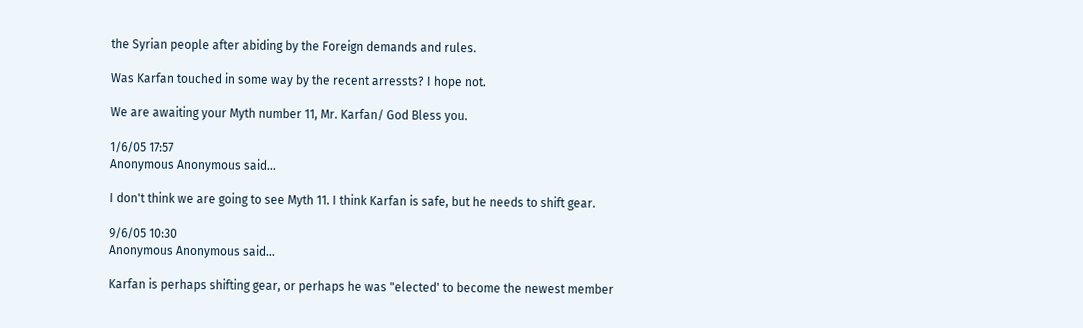the Syrian people after abiding by the Foreign demands and rules.

Was Karfan touched in some way by the recent arressts? I hope not.

We are awaiting your Myth number 11, Mr. Karfan/ God Bless you.

1/6/05 17:57
Anonymous Anonymous said...

I don't think we are going to see Myth 11. I think Karfan is safe, but he needs to shift gear.

9/6/05 10:30
Anonymous Anonymous said...

Karfan is perhaps shifting gear, or perhaps he was "elected' to become the newest member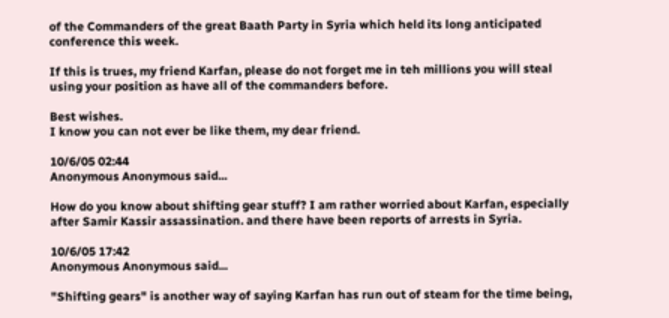of the Commanders of the great Baath Party in Syria which held its long anticipated conference this week.

If this is trues, my friend Karfan, please do not forget me in teh millions you will steal using your position as have all of the commanders before.

Best wishes.
I know you can not ever be like them, my dear friend.

10/6/05 02:44
Anonymous Anonymous said...

How do you know about shifting gear stuff? I am rather worried about Karfan, especially after Samir Kassir assassination. and there have been reports of arrests in Syria.

10/6/05 17:42
Anonymous Anonymous said...

"Shifting gears" is another way of saying Karfan has run out of steam for the time being,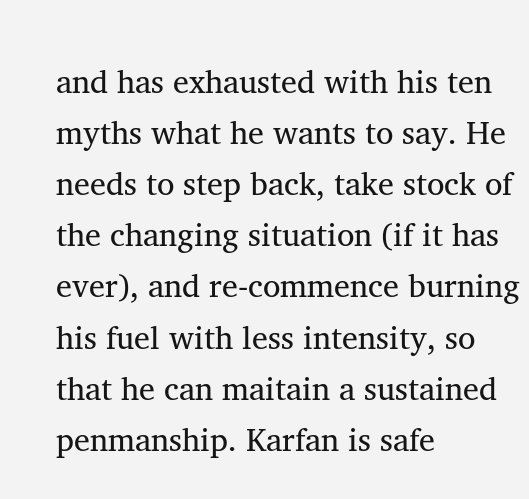and has exhausted with his ten myths what he wants to say. He needs to step back, take stock of the changing situation (if it has ever), and re-commence burning his fuel with less intensity, so that he can maitain a sustained penmanship. Karfan is safe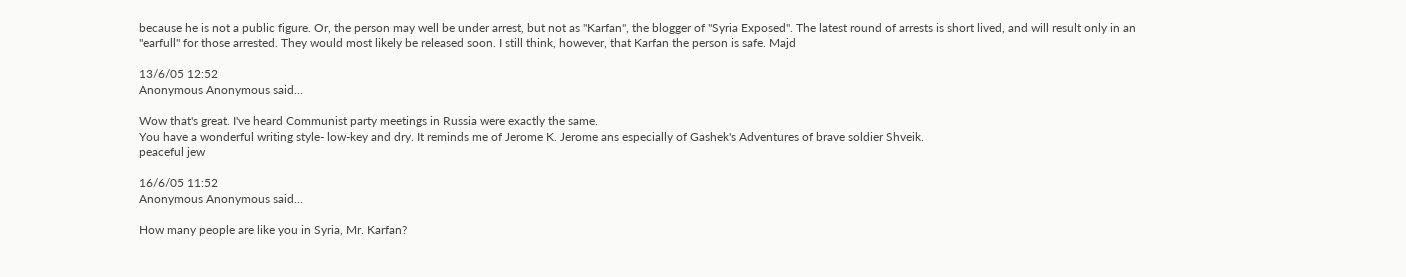because he is not a public figure. Or, the person may well be under arrest, but not as "Karfan", the blogger of "Syria Exposed". The latest round of arrests is short lived, and will result only in an "earfull" for those arrested. They would most likely be released soon. I still think, however, that Karfan the person is safe. Majd

13/6/05 12:52
Anonymous Anonymous said...

Wow that's great. I've heard Communist party meetings in Russia were exactly the same.
You have a wonderful writing style- low-key and dry. It reminds me of Jerome K. Jerome ans especially of Gashek's Adventures of brave soldier Shveik.
peaceful jew

16/6/05 11:52
Anonymous Anonymous said...

How many people are like you in Syria, Mr. Karfan?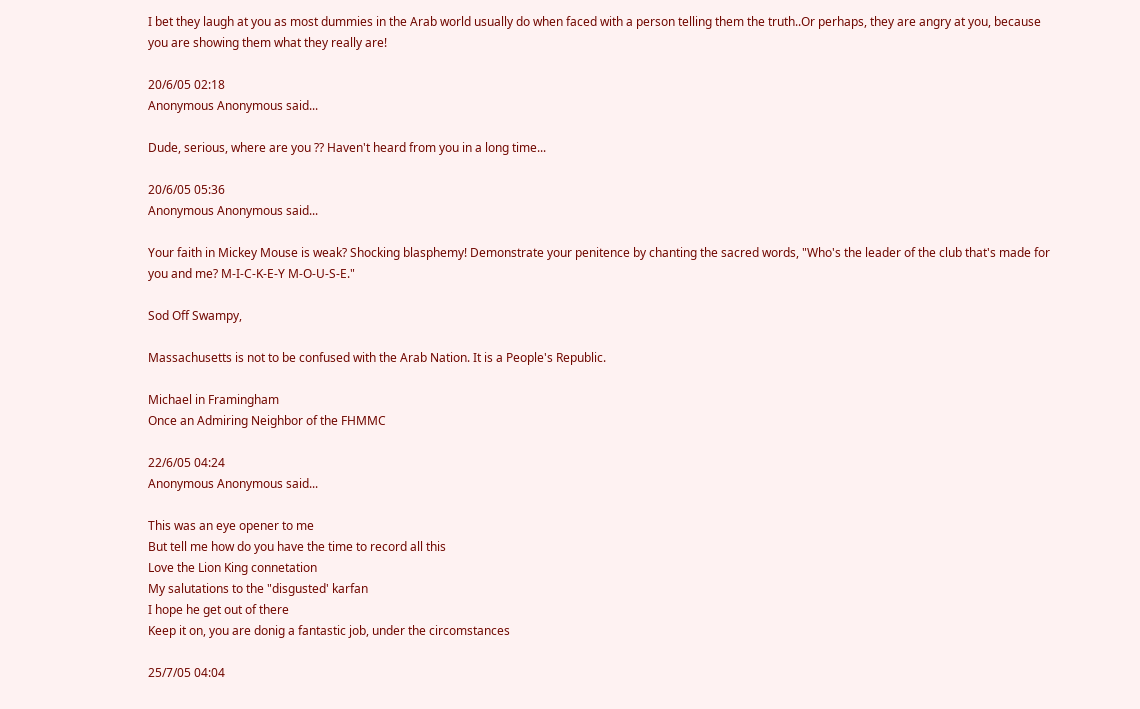I bet they laugh at you as most dummies in the Arab world usually do when faced with a person telling them the truth..Or perhaps, they are angry at you, because you are showing them what they really are!

20/6/05 02:18
Anonymous Anonymous said...

Dude, serious, where are you ?? Haven't heard from you in a long time...

20/6/05 05:36
Anonymous Anonymous said...

Your faith in Mickey Mouse is weak? Shocking blasphemy! Demonstrate your penitence by chanting the sacred words, "Who's the leader of the club that's made for you and me? M-I-C-K-E-Y M-O-U-S-E."

Sod Off Swampy,

Massachusetts is not to be confused with the Arab Nation. It is a People's Republic.

Michael in Framingham
Once an Admiring Neighbor of the FHMMC

22/6/05 04:24
Anonymous Anonymous said...

This was an eye opener to me
But tell me how do you have the time to record all this
Love the Lion King connetation
My salutations to the "disgusted' karfan
I hope he get out of there
Keep it on, you are donig a fantastic job, under the circomstances

25/7/05 04:04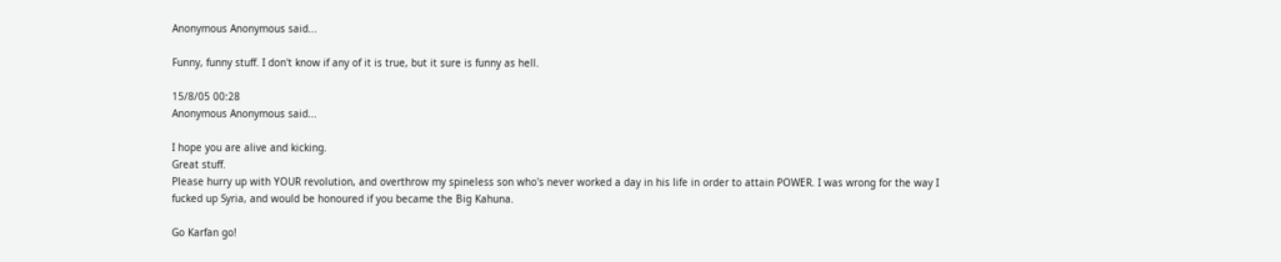Anonymous Anonymous said...

Funny, funny stuff. I don't know if any of it is true, but it sure is funny as hell.

15/8/05 00:28
Anonymous Anonymous said...

I hope you are alive and kicking.
Great stuff.
Please hurry up with YOUR revolution, and overthrow my spineless son who's never worked a day in his life in order to attain POWER. I was wrong for the way I fucked up Syria, and would be honoured if you became the Big Kahuna.

Go Karfan go!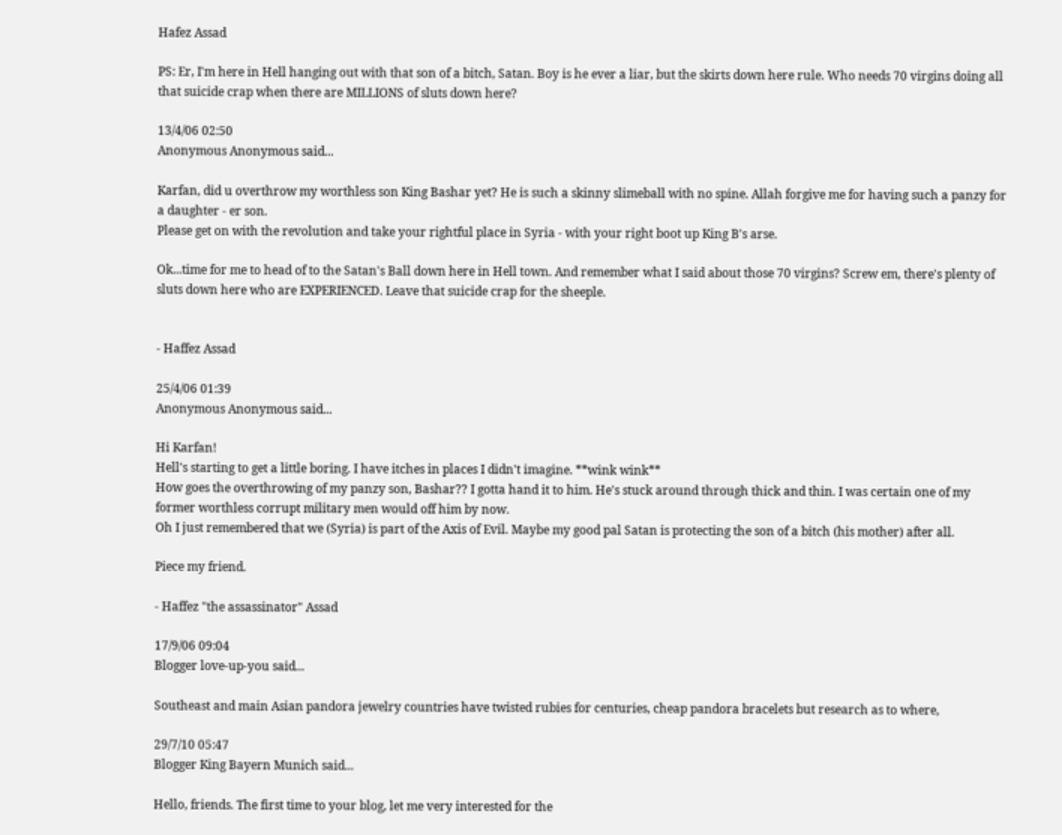Hafez Assad

PS: Er, I'm here in Hell hanging out with that son of a bitch, Satan. Boy is he ever a liar, but the skirts down here rule. Who needs 70 virgins doing all that suicide crap when there are MILLIONS of sluts down here?

13/4/06 02:50
Anonymous Anonymous said...

Karfan, did u overthrow my worthless son King Bashar yet? He is such a skinny slimeball with no spine. Allah forgive me for having such a panzy for a daughter - er son.
Please get on with the revolution and take your rightful place in Syria - with your right boot up King B's arse.

Ok...time for me to head of to the Satan's Ball down here in Hell town. And remember what I said about those 70 virgins? Screw em, there's plenty of sluts down here who are EXPERIENCED. Leave that suicide crap for the sheeple.


- Haffez Assad

25/4/06 01:39
Anonymous Anonymous said...

Hi Karfan!
Hell's starting to get a little boring. I have itches in places I didn't imagine. **wink wink**
How goes the overthrowing of my panzy son, Bashar?? I gotta hand it to him. He's stuck around through thick and thin. I was certain one of my former worthless corrupt military men would off him by now.
Oh I just remembered that we (Syria) is part of the Axis of Evil. Maybe my good pal Satan is protecting the son of a bitch (his mother) after all.

Piece my friend.

- Haffez "the assassinator" Assad

17/9/06 09:04
Blogger love-up-you said...

Southeast and main Asian pandora jewelry countries have twisted rubies for centuries, cheap pandora bracelets but research as to where,

29/7/10 05:47
Blogger King Bayern Munich said...

Hello, friends. The first time to your blog, let me very interested for the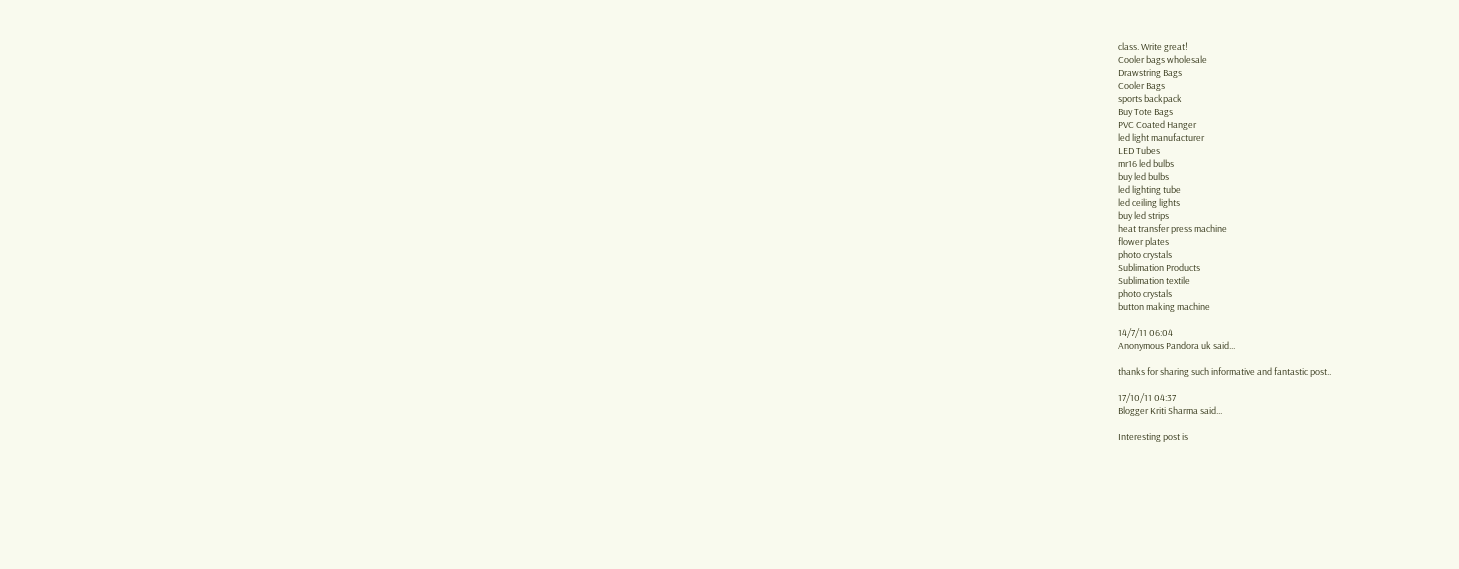class. Write great!
Cooler bags wholesale
Drawstring Bags
Cooler Bags
sports backpack
Buy Tote Bags
PVC Coated Hanger
led light manufacturer
LED Tubes
mr16 led bulbs
buy led bulbs
led lighting tube
led ceiling lights
buy led strips
heat transfer press machine
flower plates
photo crystals
Sublimation Products
Sublimation textile
photo crystals
button making machine

14/7/11 06:04
Anonymous Pandora uk said...

thanks for sharing such informative and fantastic post..

17/10/11 04:37
Blogger Kriti Sharma said...

Interesting post is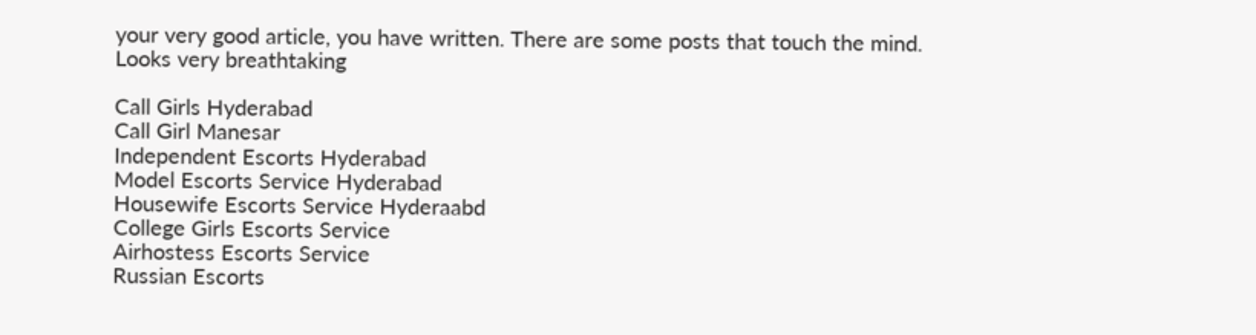your very good article, you have written. There are some posts that touch the mind. Looks very breathtaking

Call Girls Hyderabad
Call Girl Manesar
Independent Escorts Hyderabad
Model Escorts Service Hyderabad
Housewife Escorts Service Hyderaabd
College Girls Escorts Service
Airhostess Escorts Service
Russian Escorts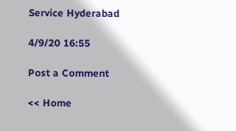Service Hyderabad

4/9/20 16:55

Post a Comment

<< Home